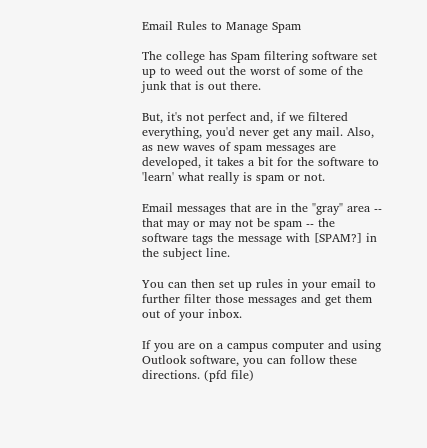Email Rules to Manage Spam

The college has Spam filtering software set up to weed out the worst of some of the junk that is out there.

But, it's not perfect and, if we filtered everything, you'd never get any mail. Also, as new waves of spam messages are developed, it takes a bit for the software to 'learn' what really is spam or not.

Email messages that are in the "gray" area -- that may or may not be spam -- the software tags the message with [SPAM?] in the subject line.

You can then set up rules in your email to further filter those messages and get them out of your inbox.

If you are on a campus computer and using Outlook software, you can follow these directions. (pfd file)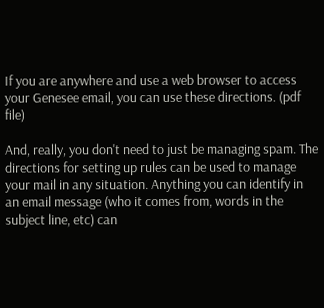If you are anywhere and use a web browser to access your Genesee email, you can use these directions. (pdf file)

And, really, you don't need to just be managing spam. The directions for setting up rules can be used to manage your mail in any situation. Anything you can identify in an email message (who it comes from, words in the subject line, etc) can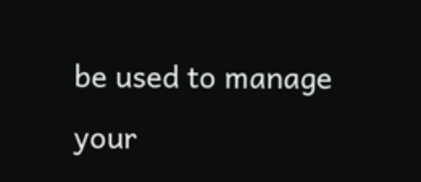be used to manage your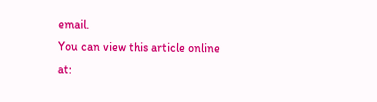email.
You can view this article online at: